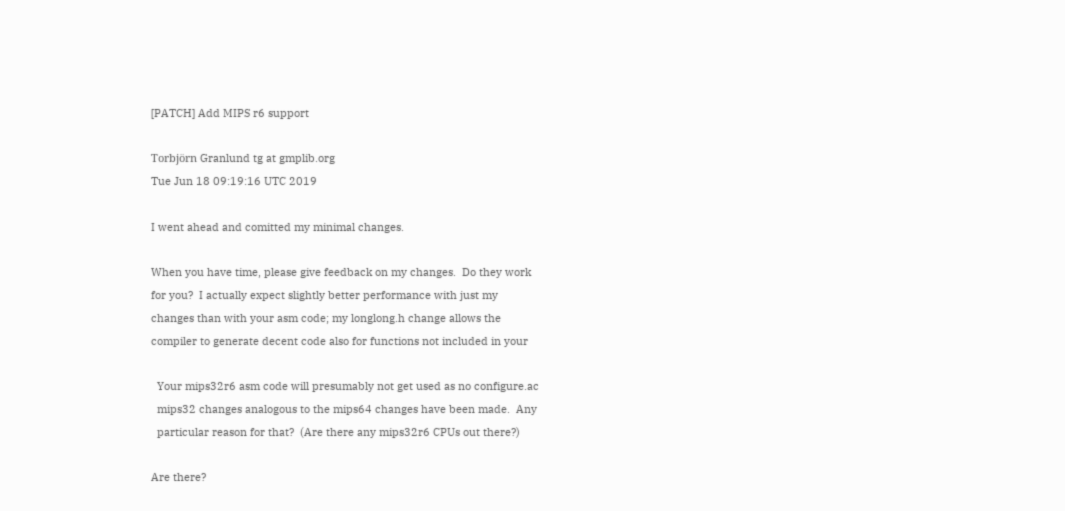[PATCH] Add MIPS r6 support

Torbjörn Granlund tg at gmplib.org
Tue Jun 18 09:19:16 UTC 2019

I went ahead and comitted my minimal changes.

When you have time, please give feedback on my changes.  Do they work
for you?  I actually expect slightly better performance with just my
changes than with your asm code; my longlong.h change allows the
compiler to generate decent code also for functions not included in your

  Your mips32r6 asm code will presumably not get used as no configure.ac
  mips32 changes analogous to the mips64 changes have been made.  Any
  particular reason for that?  (Are there any mips32r6 CPUs out there?)

Are there?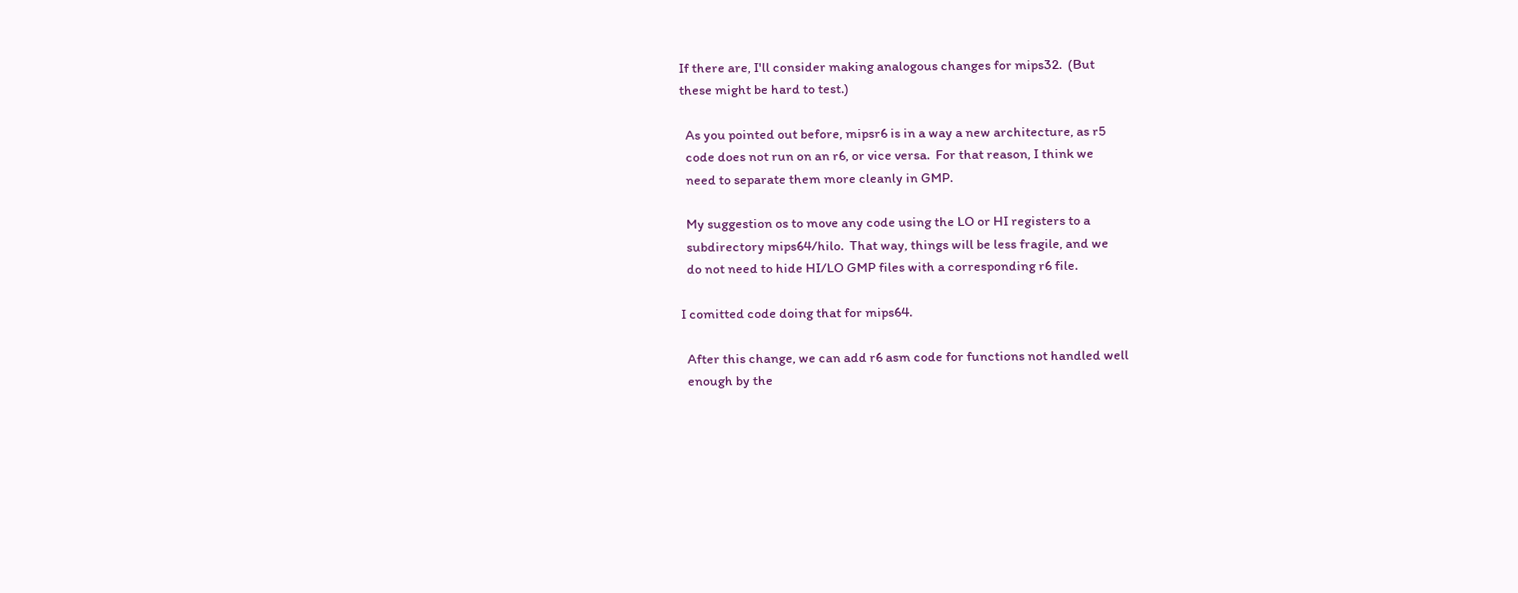If there are, I'll consider making analogous changes for mips32.  (But
these might be hard to test.)

  As you pointed out before, mipsr6 is in a way a new architecture, as r5
  code does not run on an r6, or vice versa.  For that reason, I think we
  need to separate them more cleanly in GMP.

  My suggestion os to move any code using the LO or HI registers to a
  subdirectory mips64/hilo.  That way, things will be less fragile, and we
  do not need to hide HI/LO GMP files with a corresponding r6 file.

I comitted code doing that for mips64.

  After this change, we can add r6 asm code for functions not handled well
  enough by the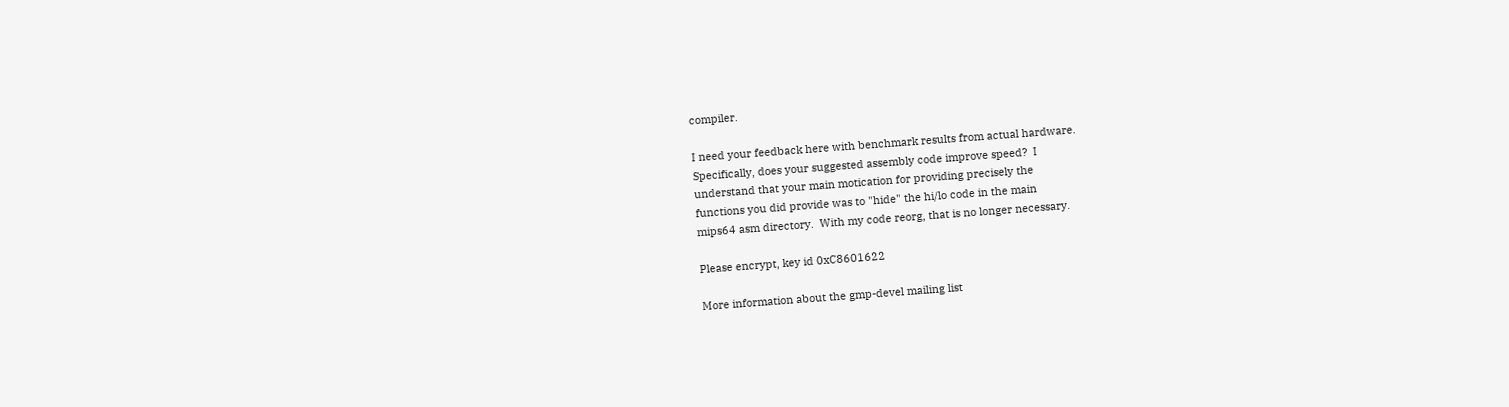compiler.

I need your feedback here with benchmark results from actual hardware.
Specifically, does your suggested assembly code improve speed?  I
understand that your main motication for providing precisely the
functions you did provide was to "hide" the hi/lo code in the main
mips64 asm directory.  With my code reorg, that is no longer necessary.

Please encrypt, key id 0xC8601622

More information about the gmp-devel mailing list